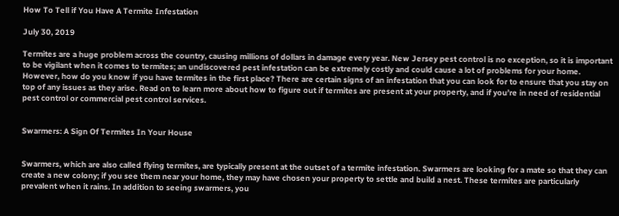How To Tell if You Have A Termite Infestation

July 30, 2019

Termites are a huge problem across the country, causing millions of dollars in damage every year. New Jersey pest control is no exception, so it is important to be vigilant when it comes to termites; an undiscovered pest infestation can be extremely costly and could cause a lot of problems for your home. However, how do you know if you have termites in the first place? There are certain signs of an infestation that you can look for to ensure that you stay on top of any issues as they arise. Read on to learn more about how to figure out if termites are present at your property, and if you’re in need of residential pest control or commercial pest control services.


Swarmers: A Sign Of Termites In Your House


Swarmers, which are also called flying termites, are typically present at the outset of a termite infestation. Swarmers are looking for a mate so that they can create a new colony; if you see them near your home, they may have chosen your property to settle and build a nest. These termites are particularly prevalent when it rains. In addition to seeing swarmers, you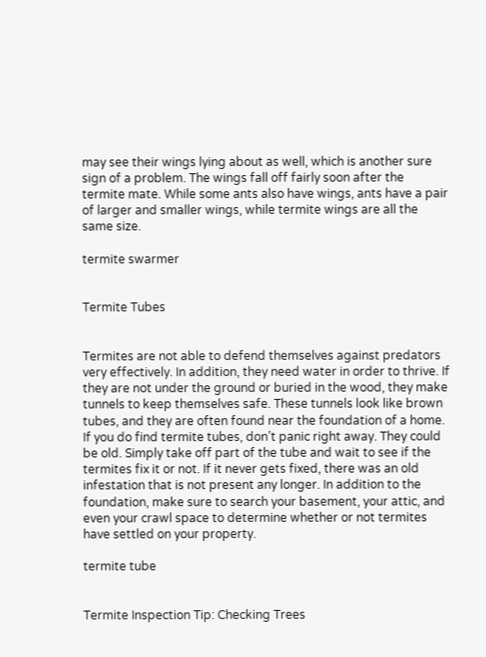may see their wings lying about as well, which is another sure sign of a problem. The wings fall off fairly soon after the termite mate. While some ants also have wings, ants have a pair of larger and smaller wings, while termite wings are all the same size.

termite swarmer


Termite Tubes


Termites are not able to defend themselves against predators very effectively. In addition, they need water in order to thrive. If they are not under the ground or buried in the wood, they make tunnels to keep themselves safe. These tunnels look like brown tubes, and they are often found near the foundation of a home. If you do find termite tubes, don’t panic right away. They could be old. Simply take off part of the tube and wait to see if the termites fix it or not. If it never gets fixed, there was an old infestation that is not present any longer. In addition to the foundation, make sure to search your basement, your attic, and even your crawl space to determine whether or not termites have settled on your property.

termite tube


Termite Inspection Tip: Checking Trees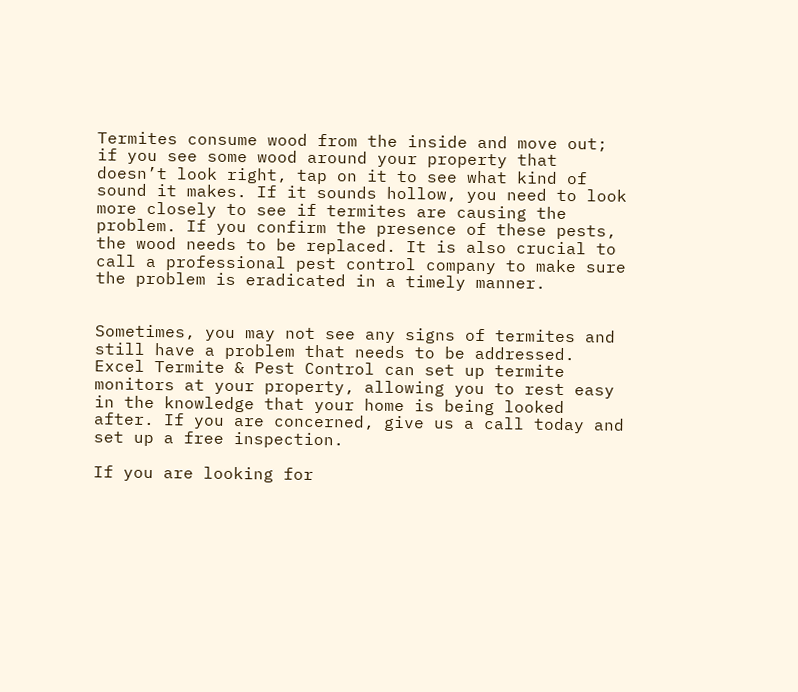Termites consume wood from the inside and move out; if you see some wood around your property that doesn’t look right, tap on it to see what kind of sound it makes. If it sounds hollow, you need to look more closely to see if termites are causing the problem. If you confirm the presence of these pests, the wood needs to be replaced. It is also crucial to call a professional pest control company to make sure the problem is eradicated in a timely manner.


Sometimes, you may not see any signs of termites and still have a problem that needs to be addressed. Excel Termite & Pest Control can set up termite monitors at your property, allowing you to rest easy in the knowledge that your home is being looked after. If you are concerned, give us a call today and set up a free inspection.

If you are looking for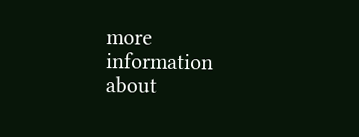more information about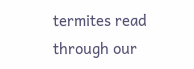termites read through our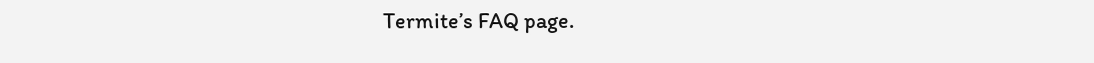Termite’s FAQ page.